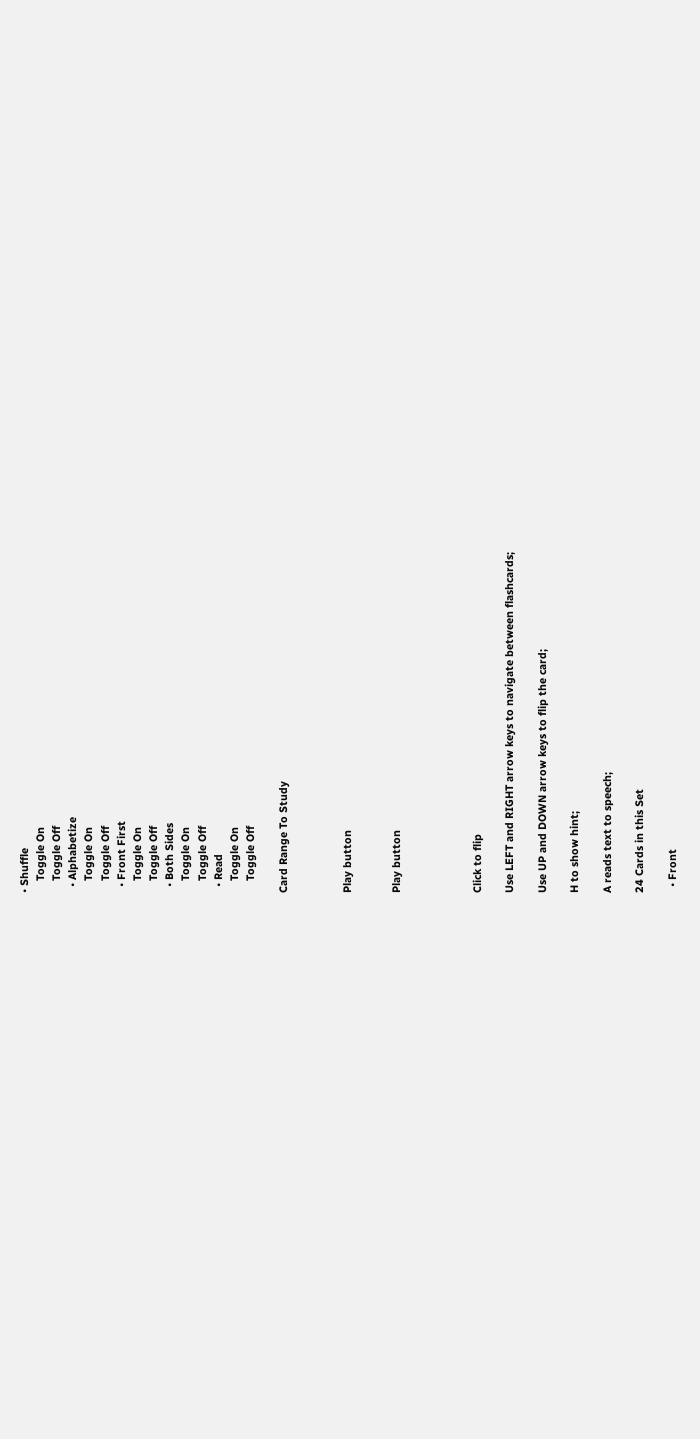• Shuffle
    Toggle On
    Toggle Off
  • Alphabetize
    Toggle On
    Toggle Off
  • Front First
    Toggle On
    Toggle Off
  • Both Sides
    Toggle On
    Toggle Off
  • Read
    Toggle On
    Toggle Off

Card Range To Study



Play button


Play button




Click to flip

Use LEFT and RIGHT arrow keys to navigate between flashcards;

Use UP and DOWN arrow keys to flip the card;

H to show hint;

A reads text to speech;

24 Cards in this Set

  • Front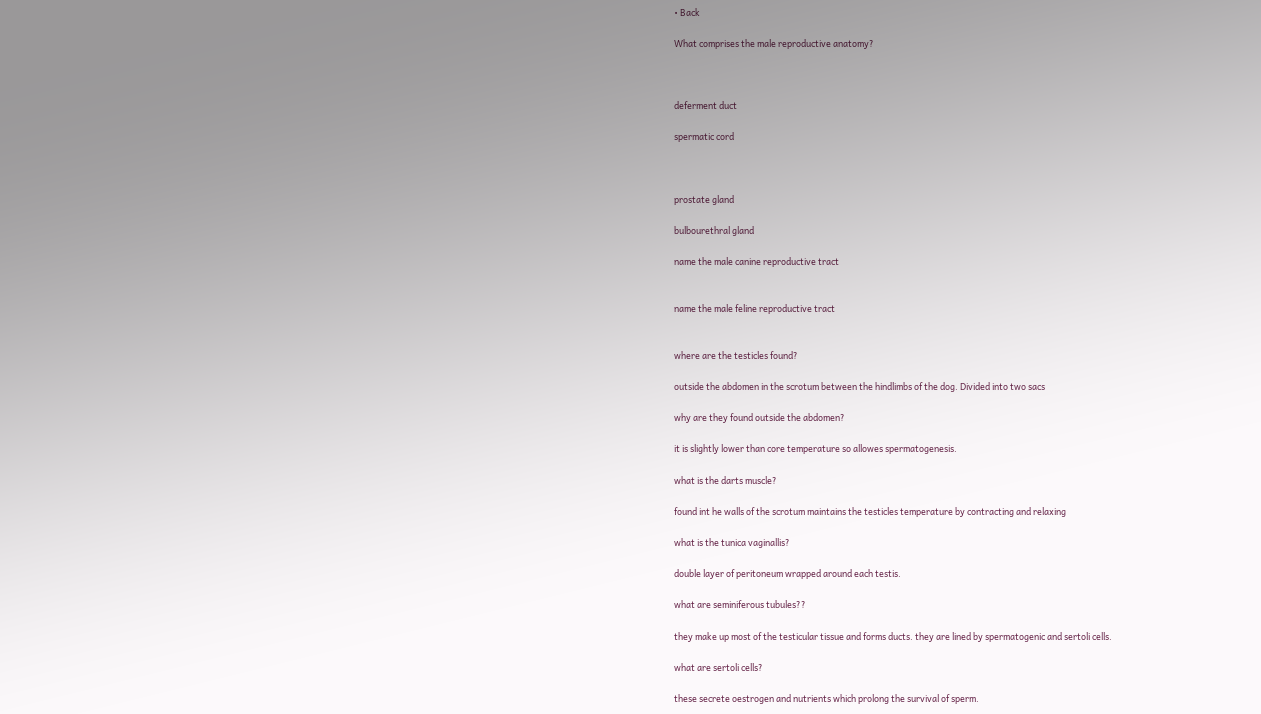• Back

What comprises the male reproductive anatomy?



deferment duct

spermatic cord



prostate gland

bulbourethral gland

name the male canine reproductive tract


name the male feline reproductive tract


where are the testicles found?

outside the abdomen in the scrotum between the hindlimbs of the dog. Divided into two sacs

why are they found outside the abdomen?

it is slightly lower than core temperature so allowes spermatogenesis.

what is the darts muscle?

found int he walls of the scrotum maintains the testicles temperature by contracting and relaxing

what is the tunica vaginallis?

double layer of peritoneum wrapped around each testis.

what are seminiferous tubules??

they make up most of the testicular tissue and forms ducts. they are lined by spermatogenic and sertoli cells.

what are sertoli cells?

these secrete oestrogen and nutrients which prolong the survival of sperm.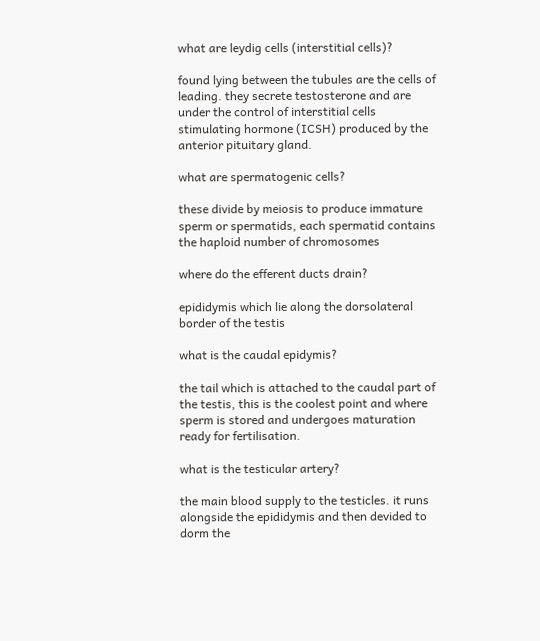what are leydig cells (interstitial cells)?

found lying between the tubules are the cells of leading. they secrete testosterone and are under the control of interstitial cells stimulating hormone (ICSH) produced by the anterior pituitary gland.

what are spermatogenic cells?

these divide by meiosis to produce immature sperm or spermatids, each spermatid contains the haploid number of chromosomes

where do the efferent ducts drain?

epididymis which lie along the dorsolateral border of the testis

what is the caudal epidymis?

the tail which is attached to the caudal part of the testis, this is the coolest point and where sperm is stored and undergoes maturation ready for fertilisation.

what is the testicular artery?

the main blood supply to the testicles. it runs alongside the epididymis and then devided to dorm the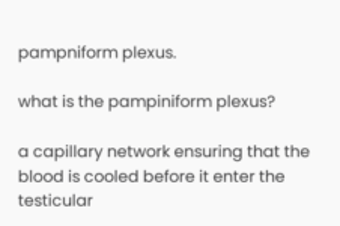pampniform plexus.

what is the pampiniform plexus?

a capillary network ensuring that the blood is cooled before it enter the testicular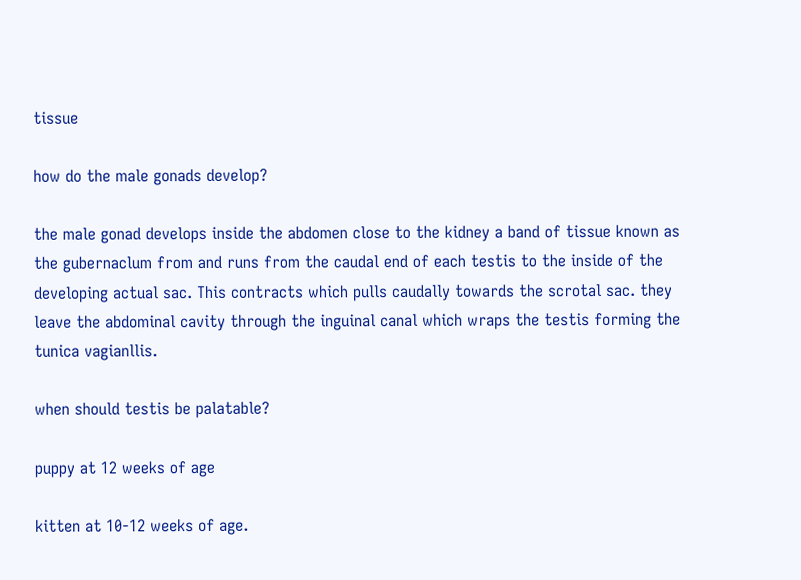tissue

how do the male gonads develop?

the male gonad develops inside the abdomen close to the kidney a band of tissue known as the gubernaclum from and runs from the caudal end of each testis to the inside of the developing actual sac. This contracts which pulls caudally towards the scrotal sac. they leave the abdominal cavity through the inguinal canal which wraps the testis forming the tunica vagianllis.

when should testis be palatable?

puppy at 12 weeks of age

kitten at 10-12 weeks of age.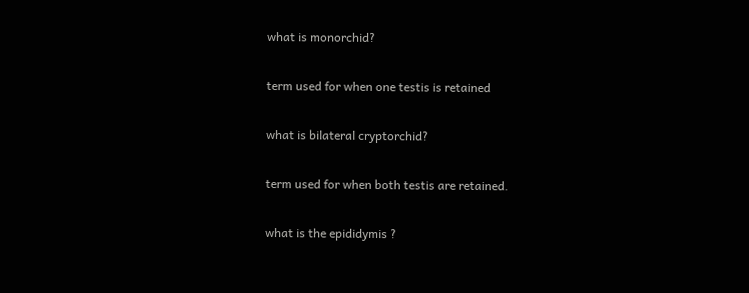what is monorchid?

term used for when one testis is retained

what is bilateral cryptorchid?

term used for when both testis are retained.

what is the epididymis ?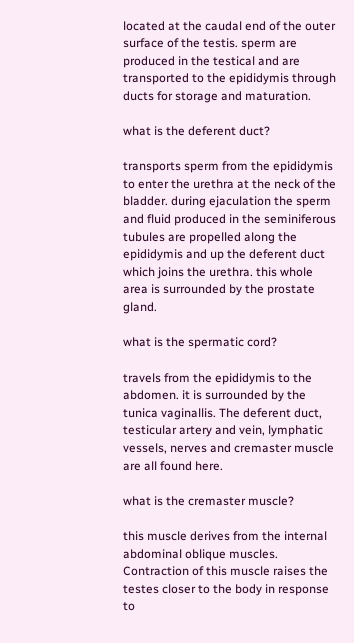located at the caudal end of the outer surface of the testis. sperm are produced in the testical and are transported to the epididymis through ducts for storage and maturation.

what is the deferent duct?

transports sperm from the epididymis to enter the urethra at the neck of the bladder. during ejaculation the sperm and fluid produced in the seminiferous tubules are propelled along the epididymis and up the deferent duct which joins the urethra. this whole area is surrounded by the prostate gland.

what is the spermatic cord?

travels from the epididymis to the abdomen. it is surrounded by the tunica vaginallis. The deferent duct, testicular artery and vein, lymphatic vessels, nerves and cremaster muscle are all found here.

what is the cremaster muscle?

this muscle derives from the internal abdominal oblique muscles. Contraction of this muscle raises the testes closer to the body in response to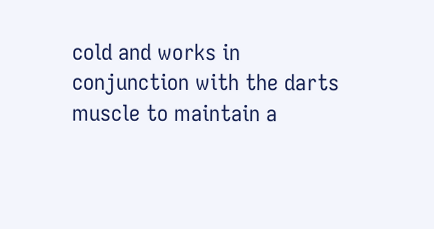cold and works in conjunction with the darts muscle to maintain a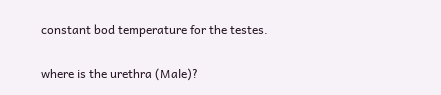constant bod temperature for the testes.

where is the urethra (Male)?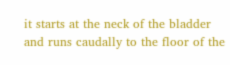it starts at the neck of the bladder and runs caudally to the floor of the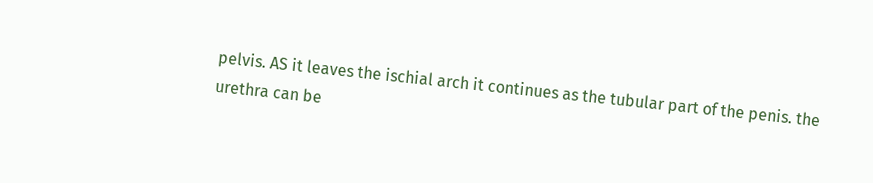pelvis. AS it leaves the ischial arch it continues as the tubular part of the penis. the urethra can be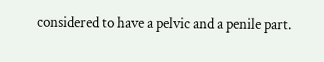considered to have a pelvic and a penile part.